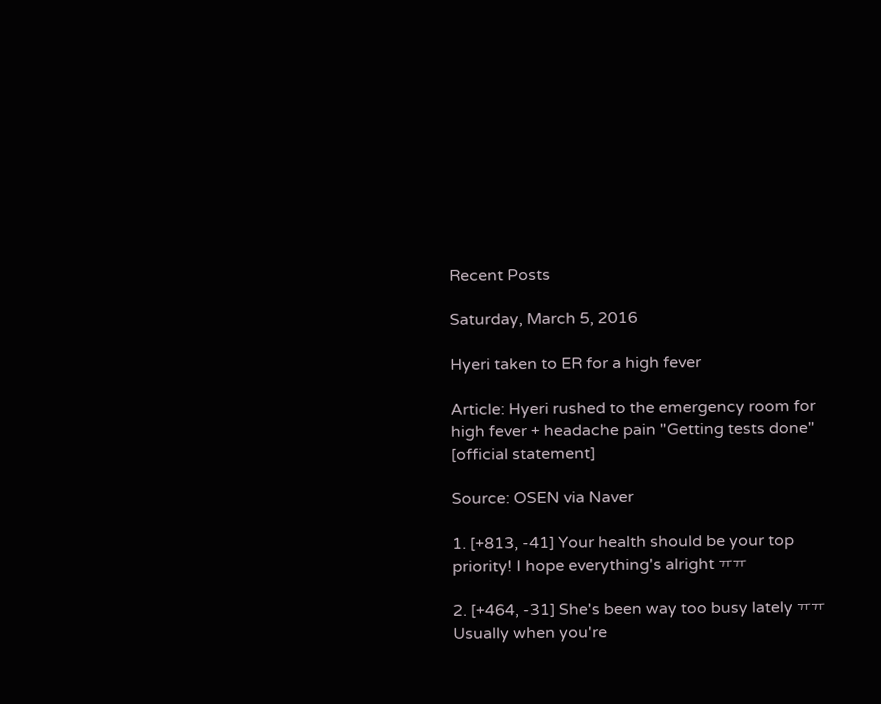Recent Posts

Saturday, March 5, 2016

Hyeri taken to ER for a high fever

Article: Hyeri rushed to the emergency room for high fever + headache pain "Getting tests done" [official statement]

Source: OSEN via Naver

1. [+813, -41] Your health should be your top priority! I hope everything's alright ㅠㅠ

2. [+464, -31] She's been way too busy lately ㅠㅠ Usually when you're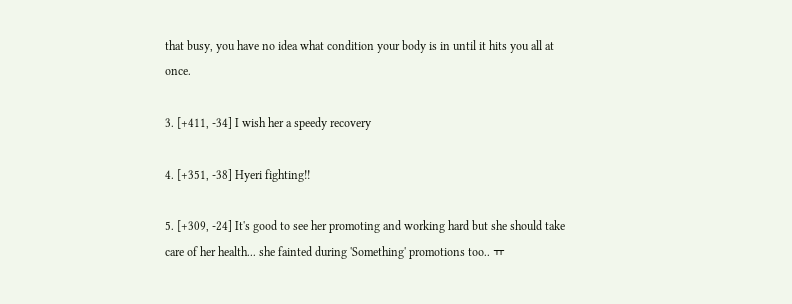that busy, you have no idea what condition your body is in until it hits you all at once.

3. [+411, -34] I wish her a speedy recovery

4. [+351, -38] Hyeri fighting!!

5. [+309, -24] It's good to see her promoting and working hard but she should take care of her health... she fainted during 'Something' promotions too.. ㅠ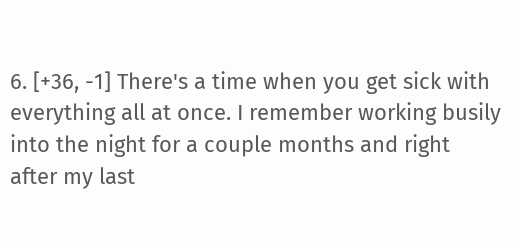6. [+36, -1] There's a time when you get sick with everything all at once. I remember working busily into the night for a couple months and right after my last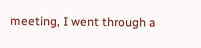meeting, I went through a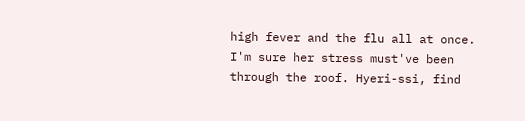high fever and the flu all at once. I'm sure her stress must've been through the roof. Hyeri-ssi, find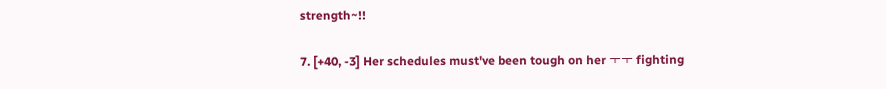strength~!!

7. [+40, -3] Her schedules must've been tough on her ㅜㅜ fighting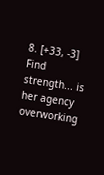8. [+33, -3] Find strength... is her agency overworking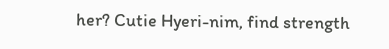her? Cutie Hyeri-nim, find strength